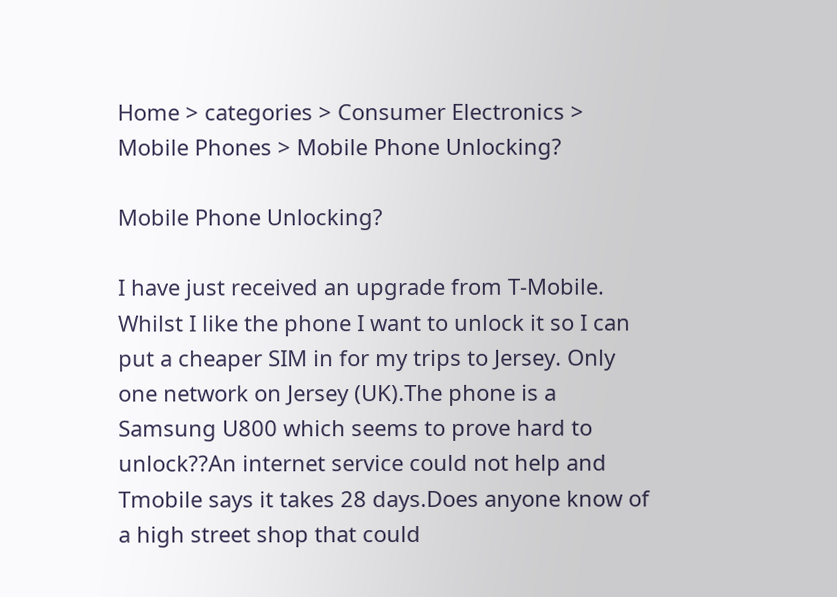Home > categories > Consumer Electronics > Mobile Phones > Mobile Phone Unlocking?

Mobile Phone Unlocking?

I have just received an upgrade from T-Mobile. Whilst I like the phone I want to unlock it so I can put a cheaper SIM in for my trips to Jersey. Only one network on Jersey (UK).The phone is a Samsung U800 which seems to prove hard to unlock??An internet service could not help and Tmobile says it takes 28 days.Does anyone know of a high street shop that could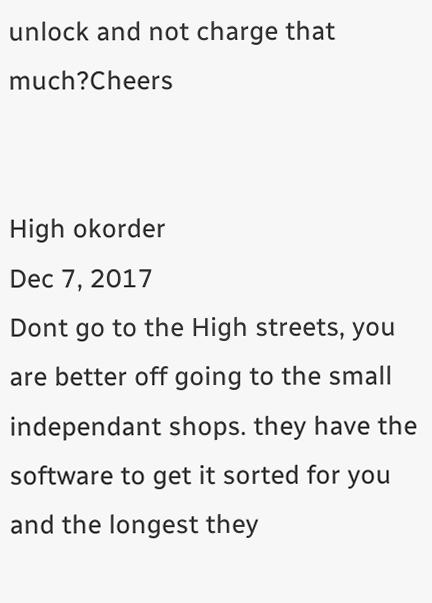unlock and not charge that much?Cheers


High okorder
Dec 7, 2017
Dont go to the High streets, you are better off going to the small independant shops. they have the software to get it sorted for you and the longest they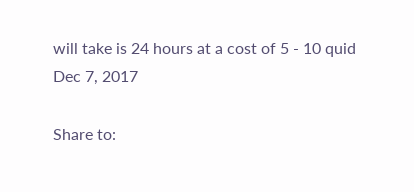will take is 24 hours at a cost of 5 - 10 quid
Dec 7, 2017

Share to: